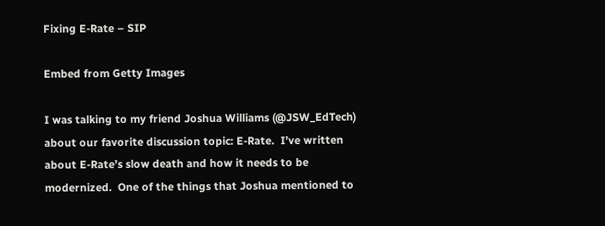Fixing E-Rate – SIP

Embed from Getty Images

I was talking to my friend Joshua Williams (@JSW_EdTech) about our favorite discussion topic: E-Rate.  I’ve written about E-Rate’s slow death and how it needs to be modernized.  One of the things that Joshua mentioned to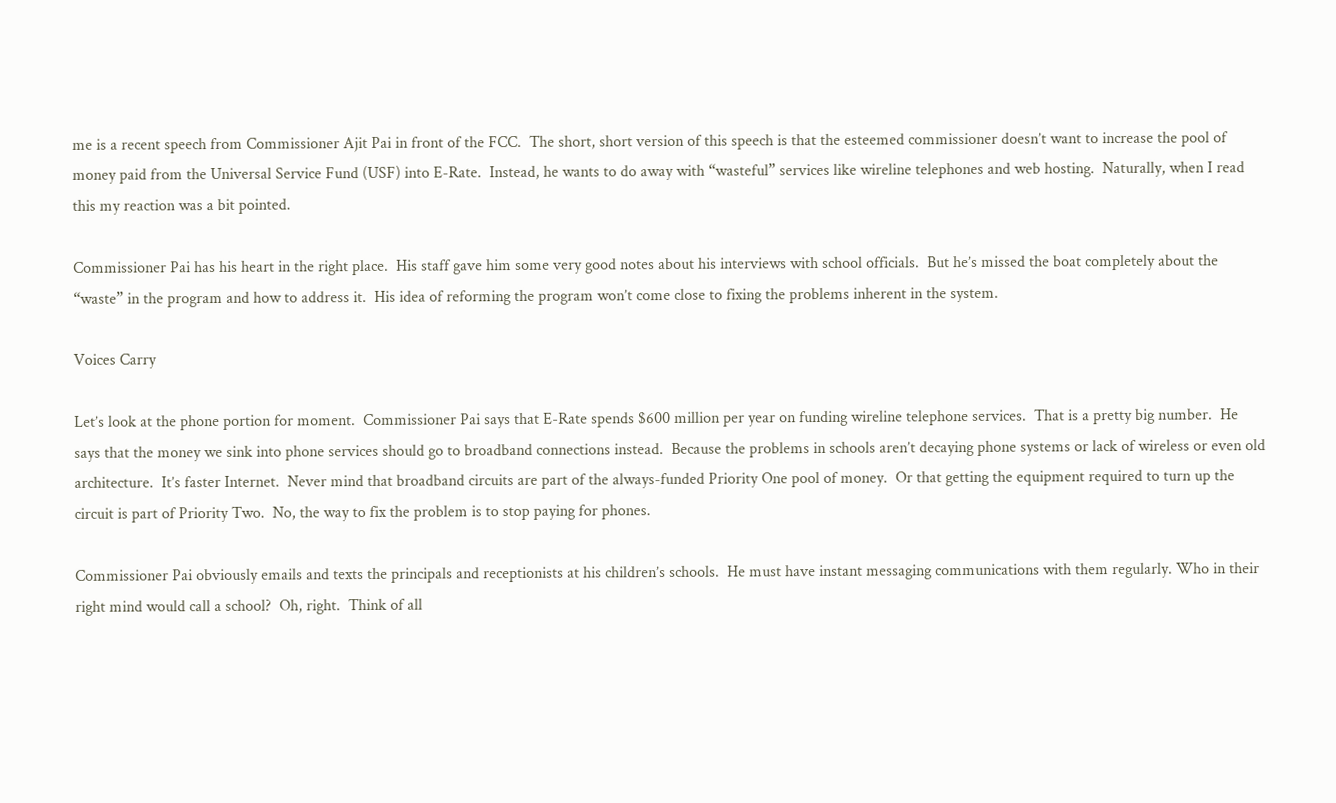me is a recent speech from Commissioner Ajit Pai in front of the FCC.  The short, short version of this speech is that the esteemed commissioner doesn’t want to increase the pool of money paid from the Universal Service Fund (USF) into E-Rate.  Instead, he wants to do away with “wasteful” services like wireline telephones and web hosting.  Naturally, when I read this my reaction was a bit pointed.

Commissioner Pai has his heart in the right place.  His staff gave him some very good notes about his interviews with school officials.  But he’s missed the boat completely about the “waste” in the program and how to address it.  His idea of reforming the program won’t come close to fixing the problems inherent in the system.

Voices Carry

Let’s look at the phone portion for moment.  Commissioner Pai says that E-Rate spends $600 million per year on funding wireline telephone services.  That is a pretty big number.  He says that the money we sink into phone services should go to broadband connections instead.  Because the problems in schools aren’t decaying phone systems or lack of wireless or even old architecture.  It’s faster Internet.  Never mind that broadband circuits are part of the always-funded Priority One pool of money.  Or that getting the equipment required to turn up the circuit is part of Priority Two.  No, the way to fix the problem is to stop paying for phones.

Commissioner Pai obviously emails and texts the principals and receptionists at his children’s schools.  He must have instant messaging communications with them regularly. Who in their right mind would call a school?  Oh, right.  Think of all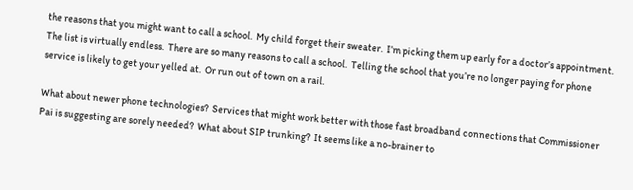the reasons that you might want to call a school.  My child forget their sweater.  I’m picking them up early for a doctor’s appointment.  The list is virtually endless.  There are so many reasons to call a school.  Telling the school that you’re no longer paying for phone service is likely to get your yelled at.  Or run out of town on a rail.

What about newer phone technologies?  Services that might work better with those fast broadband connections that Commissioner Pai is suggesting are sorely needed?  What about SIP trunking?  It seems like a no-brainer to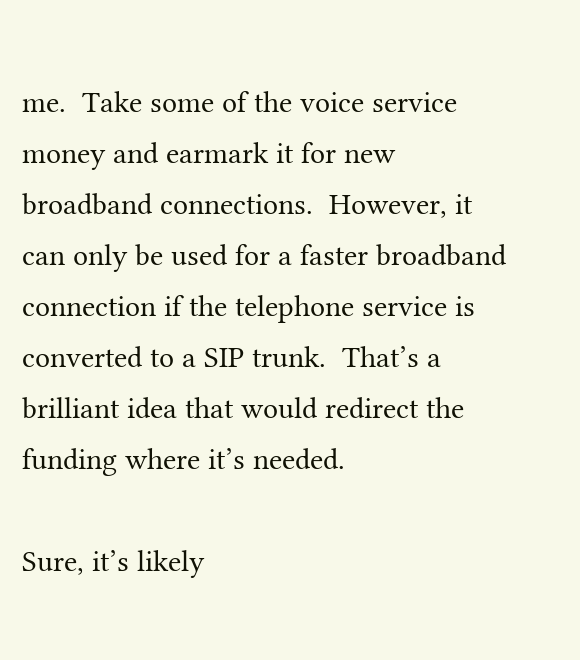me.  Take some of the voice service money and earmark it for new broadband connections.  However, it can only be used for a faster broadband connection if the telephone service is converted to a SIP trunk.  That’s a brilliant idea that would redirect the funding where it’s needed.

Sure, it’s likely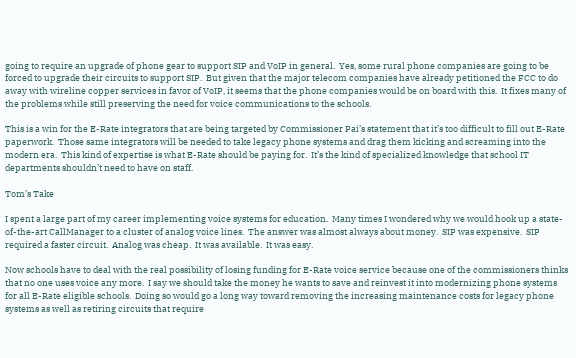going to require an upgrade of phone gear to support SIP and VoIP in general.  Yes, some rural phone companies are going to be forced to upgrade their circuits to support SIP.  But given that the major telecom companies have already petitioned the FCC to do away with wireline copper services in favor of VoIP, it seems that the phone companies would be on board with this.  It fixes many of the problems while still preserving the need for voice communications to the schools.

This is a win for the E-Rate integrators that are being targeted by Commissioner Pai’s statement that it’s too difficult to fill out E-Rate paperwork.  Those same integrators will be needed to take legacy phone systems and drag them kicking and screaming into the modern era.  This kind of expertise is what E-Rate should be paying for.  It’s the kind of specialized knowledge that school IT departments shouldn’t need to have on staff.

Tom’s Take

I spent a large part of my career implementing voice systems for education.  Many times I wondered why we would hook up a state-of-the-art CallManager to a cluster of analog voice lines.  The answer was almost always about money.  SIP was expensive.  SIP required a faster circuit.  Analog was cheap.  It was available.  It was easy.

Now schools have to deal with the real possibility of losing funding for E-Rate voice service because one of the commissioners thinks that no one uses voice any more.  I say we should take the money he wants to save and reinvest it into modernizing phone systems for all E-Rate eligible schools.  Doing so would go a long way toward removing the increasing maintenance costs for legacy phone systems as well as retiring circuits that require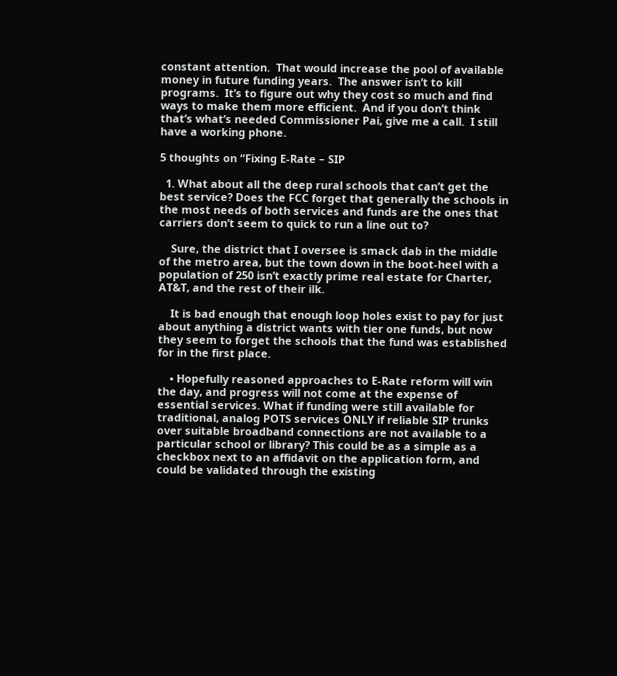constant attention.  That would increase the pool of available money in future funding years.  The answer isn’t to kill programs.  It’s to figure out why they cost so much and find ways to make them more efficient.  And if you don’t think that’s what’s needed Commissioner Pai, give me a call.  I still have a working phone.

5 thoughts on “Fixing E-Rate – SIP

  1. What about all the deep rural schools that can’t get the best service? Does the FCC forget that generally the schools in the most needs of both services and funds are the ones that carriers don’t seem to quick to run a line out to?

    Sure, the district that I oversee is smack dab in the middle of the metro area, but the town down in the boot-heel with a population of 250 isn’t exactly prime real estate for Charter, AT&T, and the rest of their ilk.

    It is bad enough that enough loop holes exist to pay for just about anything a district wants with tier one funds, but now they seem to forget the schools that the fund was established for in the first place.

    • Hopefully reasoned approaches to E-Rate reform will win the day, and progress will not come at the expense of essential services. What if funding were still available for traditional, analog POTS services ONLY if reliable SIP trunks over suitable broadband connections are not available to a particular school or library? This could be as a simple as a checkbox next to an affidavit on the application form, and could be validated through the existing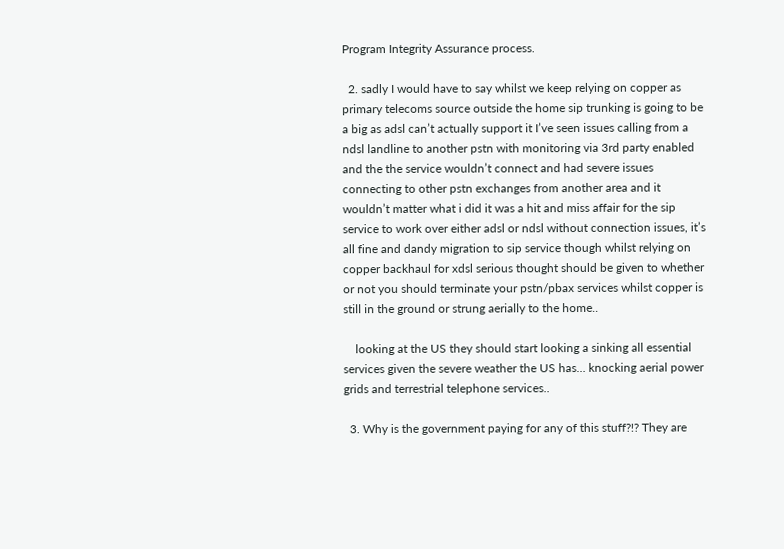Program Integrity Assurance process.

  2. sadly I would have to say whilst we keep relying on copper as primary telecoms source outside the home sip trunking is going to be a big as adsl can’t actually support it I’ve seen issues calling from a ndsl landline to another pstn with monitoring via 3rd party enabled and the the service wouldn’t connect and had severe issues connecting to other pstn exchanges from another area and it wouldn’t matter what i did it was a hit and miss affair for the sip service to work over either adsl or ndsl without connection issues, it’s all fine and dandy migration to sip service though whilst relying on copper backhaul for xdsl serious thought should be given to whether or not you should terminate your pstn/pbax services whilst copper is still in the ground or strung aerially to the home..

    looking at the US they should start looking a sinking all essential services given the severe weather the US has… knocking aerial power grids and terrestrial telephone services..

  3. Why is the government paying for any of this stuff?!? They are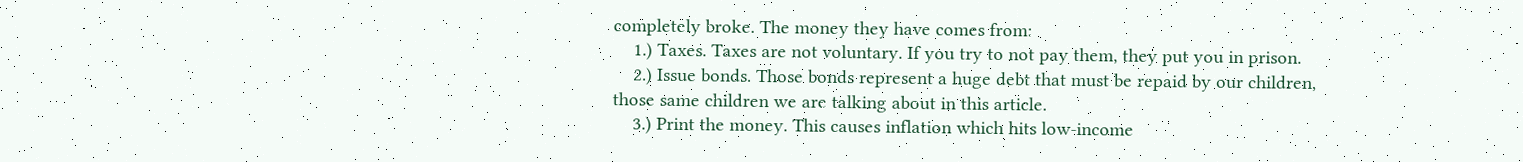completely broke. The money they have comes from:
    1.) Taxes. Taxes are not voluntary. If you try to not pay them, they put you in prison.
    2.) Issue bonds. Those bonds represent a huge debt that must be repaid by our children, those same children we are talking about in this article.
    3.) Print the money. This causes inflation which hits low-income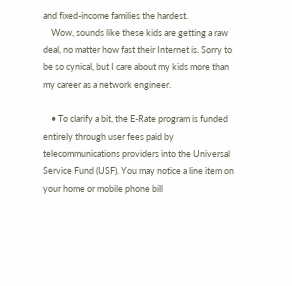and fixed-income families the hardest.
    Wow, sounds like these kids are getting a raw deal, no matter how fast their Internet is. Sorry to be so cynical, but I care about my kids more than my career as a network engineer.

    • To clarify a bit, the E-Rate program is funded entirely through user fees paid by telecommunications providers into the Universal Service Fund (USF). You may notice a line item on your home or mobile phone bill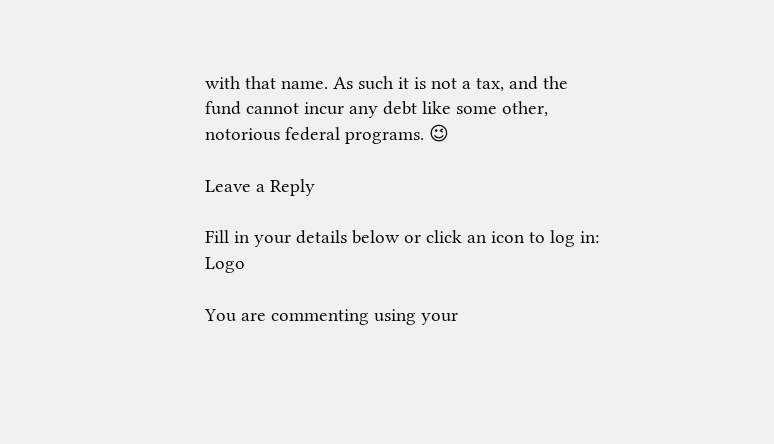with that name. As such it is not a tax, and the fund cannot incur any debt like some other, notorious federal programs. 😉

Leave a Reply

Fill in your details below or click an icon to log in: Logo

You are commenting using your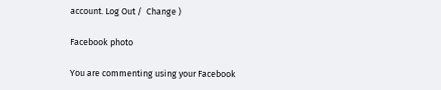account. Log Out /  Change )

Facebook photo

You are commenting using your Facebook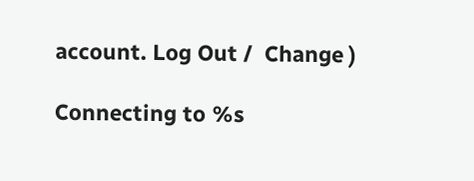account. Log Out /  Change )

Connecting to %s